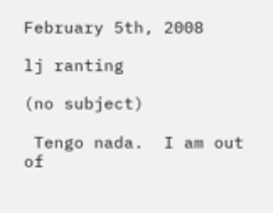February 5th, 2008

lj ranting

(no subject)

 Tengo nada.  I am out of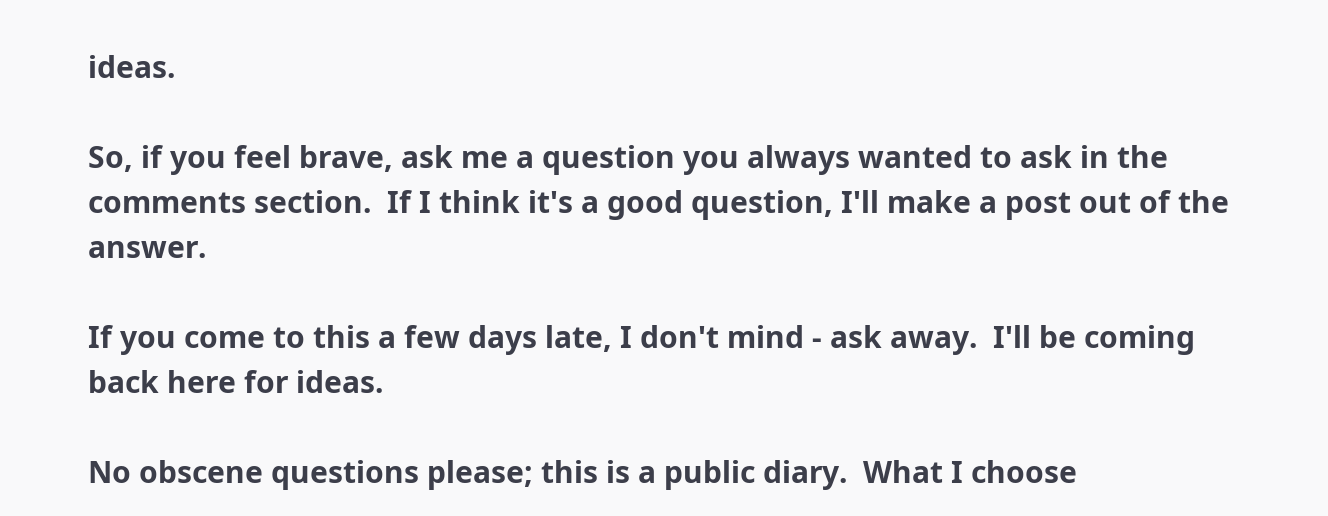ideas.

So, if you feel brave, ask me a question you always wanted to ask in the comments section.  If I think it's a good question, I'll make a post out of the answer.

If you come to this a few days late, I don't mind - ask away.  I'll be coming back here for ideas.

No obscene questions please; this is a public diary.  What I choose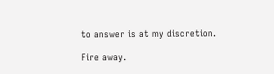to answer is at my discretion.

Fire away.